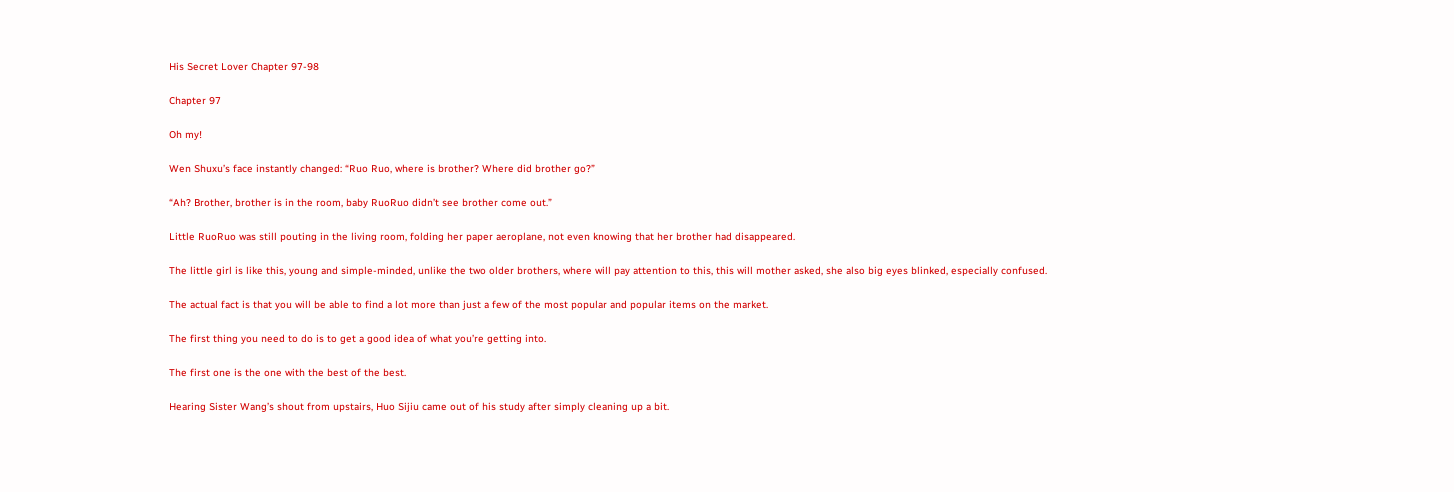His Secret Lover Chapter 97-98

Chapter 97

Oh my!

Wen Shuxu’s face instantly changed: “Ruo Ruo, where is brother? Where did brother go?”

“Ah? Brother, brother is in the room, baby RuoRuo didn’t see brother come out.”

Little RuoRuo was still pouting in the living room, folding her paper aeroplane, not even knowing that her brother had disappeared.

The little girl is like this, young and simple-minded, unlike the two older brothers, where will pay attention to this, this will mother asked, she also big eyes blinked, especially confused.

The actual fact is that you will be able to find a lot more than just a few of the most popular and popular items on the market.

The first thing you need to do is to get a good idea of what you’re getting into.

The first one is the one with the best of the best.

Hearing Sister Wang’s shout from upstairs, Huo Sijiu came out of his study after simply cleaning up a bit.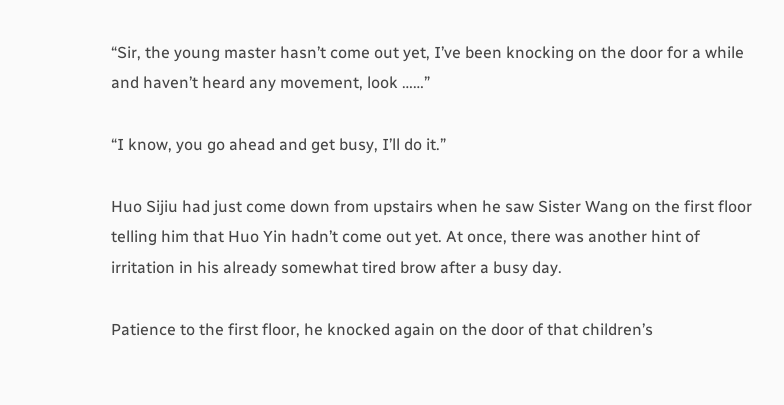“Sir, the young master hasn’t come out yet, I’ve been knocking on the door for a while and haven’t heard any movement, look ……”

“I know, you go ahead and get busy, I’ll do it.”

Huo Sijiu had just come down from upstairs when he saw Sister Wang on the first floor telling him that Huo Yin hadn’t come out yet. At once, there was another hint of irritation in his already somewhat tired brow after a busy day.

Patience to the first floor, he knocked again on the door of that children’s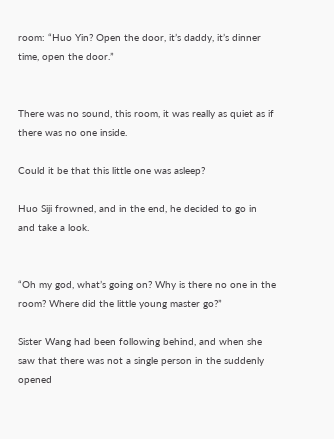room: “Huo Yin? Open the door, it’s daddy, it’s dinner time, open the door.”


There was no sound, this room, it was really as quiet as if there was no one inside.

Could it be that this little one was asleep?

Huo Siji frowned, and in the end, he decided to go in and take a look.


“Oh my god, what’s going on? Why is there no one in the room? Where did the little young master go?”

Sister Wang had been following behind, and when she saw that there was not a single person in the suddenly opened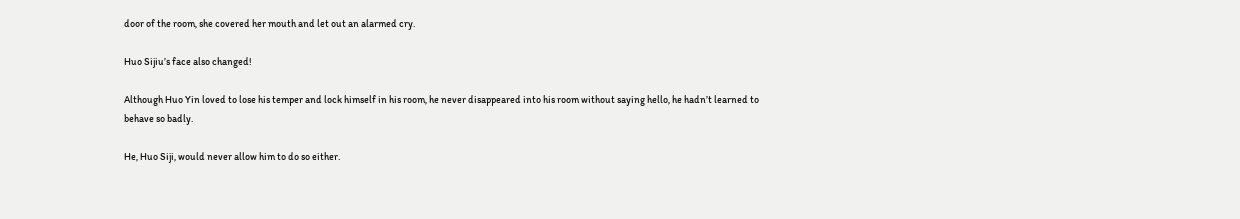door of the room, she covered her mouth and let out an alarmed cry.

Huo Sijiu’s face also changed!

Although Huo Yin loved to lose his temper and lock himself in his room, he never disappeared into his room without saying hello, he hadn’t learned to behave so badly.

He, Huo Siji, would never allow him to do so either.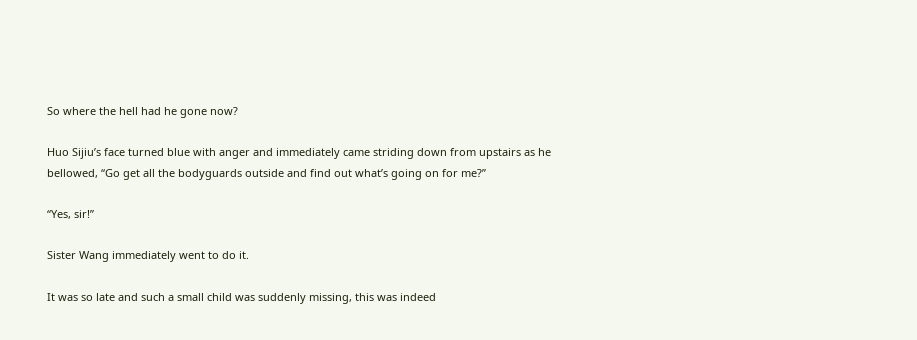So where the hell had he gone now?

Huo Sijiu’s face turned blue with anger and immediately came striding down from upstairs as he bellowed, “Go get all the bodyguards outside and find out what’s going on for me?”

“Yes, sir!”

Sister Wang immediately went to do it.

It was so late and such a small child was suddenly missing, this was indeed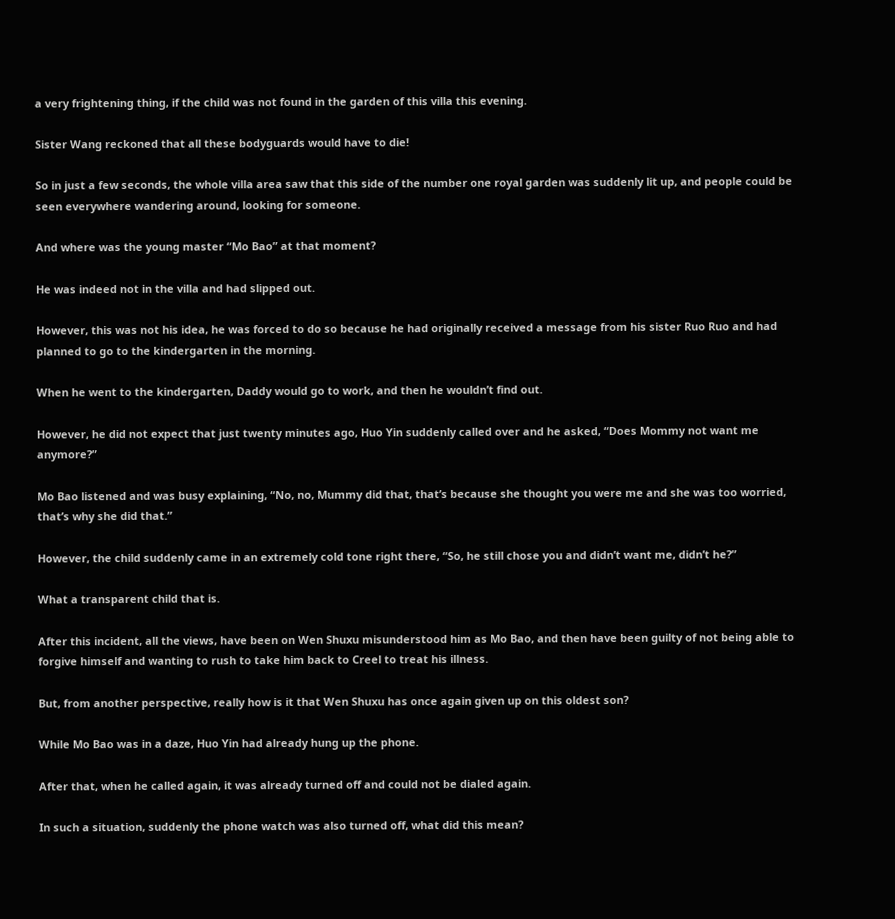a very frightening thing, if the child was not found in the garden of this villa this evening.

Sister Wang reckoned that all these bodyguards would have to die!

So in just a few seconds, the whole villa area saw that this side of the number one royal garden was suddenly lit up, and people could be seen everywhere wandering around, looking for someone.

And where was the young master “Mo Bao” at that moment?

He was indeed not in the villa and had slipped out.

However, this was not his idea, he was forced to do so because he had originally received a message from his sister Ruo Ruo and had planned to go to the kindergarten in the morning.

When he went to the kindergarten, Daddy would go to work, and then he wouldn’t find out.

However, he did not expect that just twenty minutes ago, Huo Yin suddenly called over and he asked, “Does Mommy not want me anymore?”

Mo Bao listened and was busy explaining, “No, no, Mummy did that, that’s because she thought you were me and she was too worried, that’s why she did that.”

However, the child suddenly came in an extremely cold tone right there, “So, he still chose you and didn’t want me, didn’t he?”

What a transparent child that is.

After this incident, all the views, have been on Wen Shuxu misunderstood him as Mo Bao, and then have been guilty of not being able to forgive himself and wanting to rush to take him back to Creel to treat his illness.

But, from another perspective, really how is it that Wen Shuxu has once again given up on this oldest son?

While Mo Bao was in a daze, Huo Yin had already hung up the phone.

After that, when he called again, it was already turned off and could not be dialed again.

In such a situation, suddenly the phone watch was also turned off, what did this mean?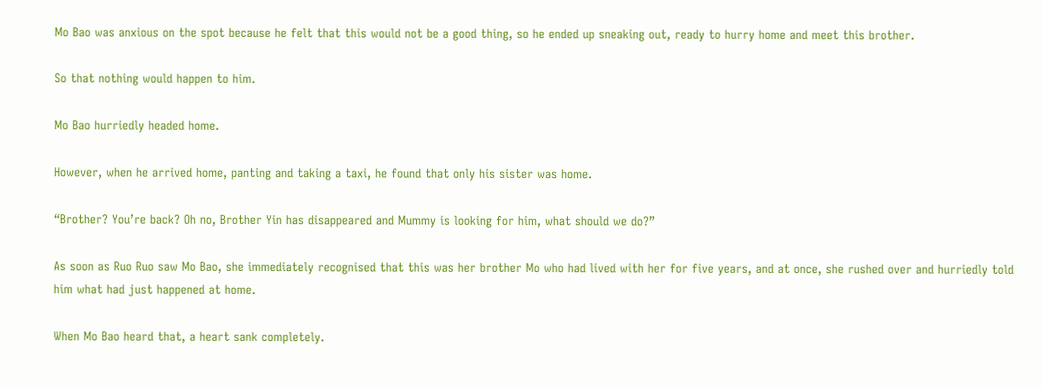Mo Bao was anxious on the spot because he felt that this would not be a good thing, so he ended up sneaking out, ready to hurry home and meet this brother.

So that nothing would happen to him.

Mo Bao hurriedly headed home.

However, when he arrived home, panting and taking a taxi, he found that only his sister was home.

“Brother? You’re back? Oh no, Brother Yin has disappeared and Mummy is looking for him, what should we do?”

As soon as Ruo Ruo saw Mo Bao, she immediately recognised that this was her brother Mo who had lived with her for five years, and at once, she rushed over and hurriedly told him what had just happened at home.

When Mo Bao heard that, a heart sank completely.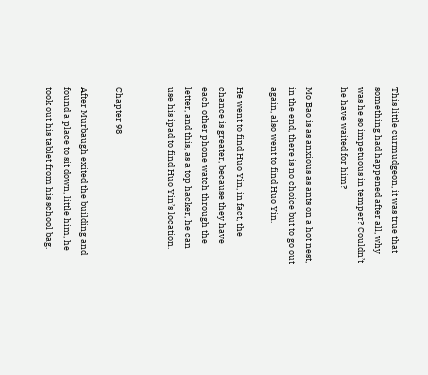This little curmudgeon, it was true that something had happened after all, why was he so impetuous in temper? Couldn’t he have waited for him?

Mo Bao is as anxious as ants on a hot nest, in the end, there is no choice but to go out again, also went to find Huo Yin.

He went to find Huo Yin, in fact, the chance is greater, because they have each other phone watch through the letter, and this, as a top hacker, he can use his ipad to find Huo Yin’s location.


Chapter 98

After Murbaugh exited the building and found a place to sit down, little him, he took out his tablet from his school bag.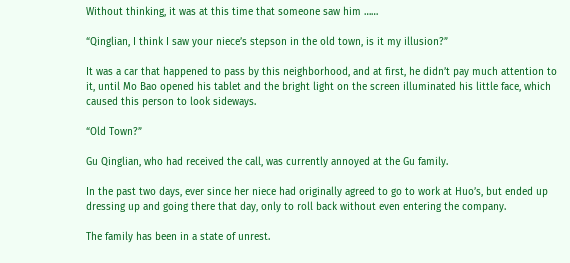Without thinking, it was at this time that someone saw him ……

“Qinglian, I think I saw your niece’s stepson in the old town, is it my illusion?”

It was a car that happened to pass by this neighborhood, and at first, he didn’t pay much attention to it, until Mo Bao opened his tablet and the bright light on the screen illuminated his little face, which caused this person to look sideways.

“Old Town?”

Gu Qinglian, who had received the call, was currently annoyed at the Gu family.

In the past two days, ever since her niece had originally agreed to go to work at Huo’s, but ended up dressing up and going there that day, only to roll back without even entering the company.

The family has been in a state of unrest.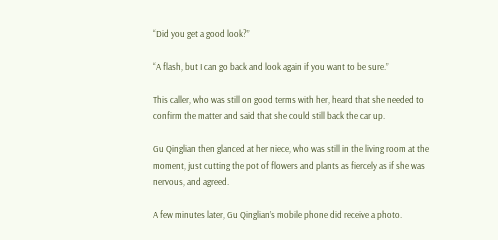“Did you get a good look?”

“A flash, but I can go back and look again if you want to be sure.”

This caller, who was still on good terms with her, heard that she needed to confirm the matter and said that she could still back the car up.

Gu Qinglian then glanced at her niece, who was still in the living room at the moment, just cutting the pot of flowers and plants as fiercely as if she was nervous, and agreed.

A few minutes later, Gu Qinglian’s mobile phone did receive a photo.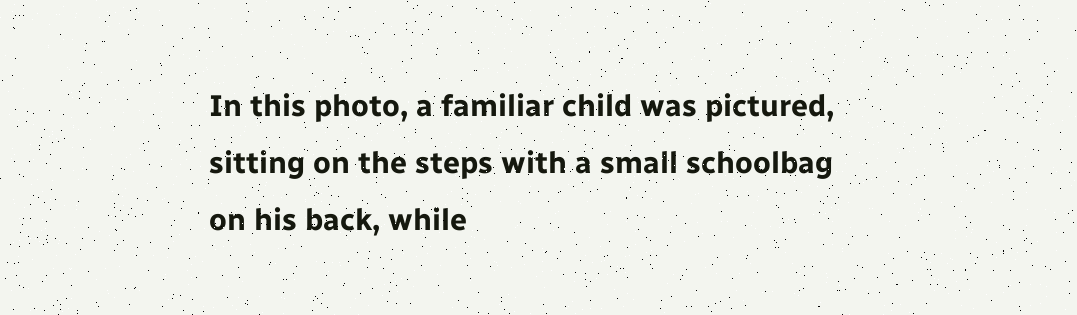In this photo, a familiar child was pictured, sitting on the steps with a small schoolbag on his back, while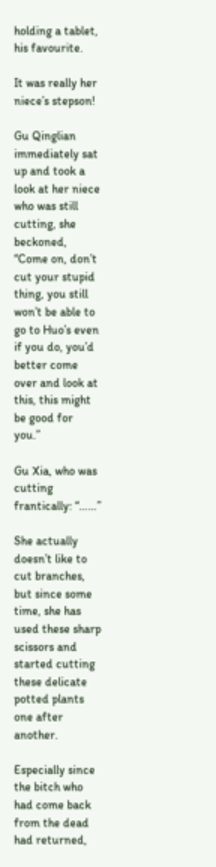holding a tablet, his favourite.

It was really her niece’s stepson!

Gu Qinglian immediately sat up and took a look at her niece who was still cutting, she beckoned, “Come on, don’t cut your stupid thing, you still won’t be able to go to Huo’s even if you do, you’d better come over and look at this, this might be good for you.”

Gu Xia, who was cutting frantically: “……”

She actually doesn’t like to cut branches, but since some time, she has used these sharp scissors and started cutting these delicate potted plants one after another.

Especially since the bitch who had come back from the dead had returned,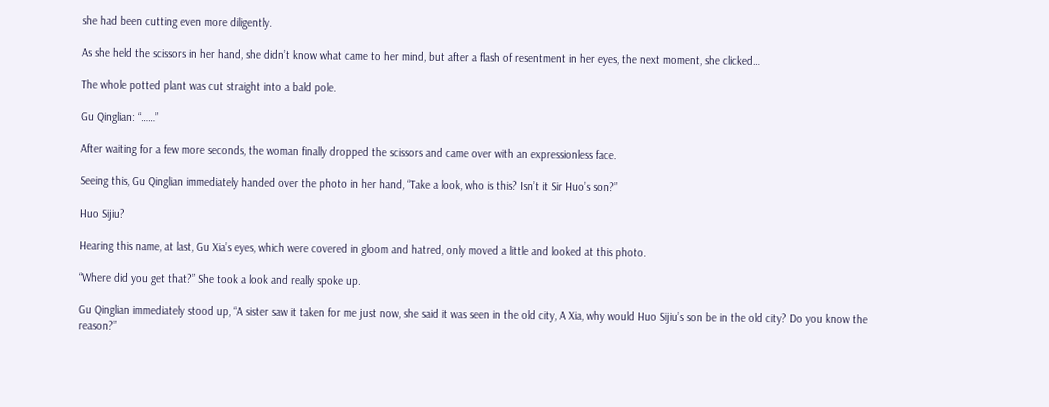she had been cutting even more diligently.

As she held the scissors in her hand, she didn’t know what came to her mind, but after a flash of resentment in her eyes, the next moment, she clicked…

The whole potted plant was cut straight into a bald pole.

Gu Qinglian: “……”

After waiting for a few more seconds, the woman finally dropped the scissors and came over with an expressionless face.

Seeing this, Gu Qinglian immediately handed over the photo in her hand, “Take a look, who is this? Isn’t it Sir Huo’s son?”

Huo Sijiu?

Hearing this name, at last, Gu Xia’s eyes, which were covered in gloom and hatred, only moved a little and looked at this photo.

“Where did you get that?” She took a look and really spoke up.

Gu Qinglian immediately stood up, “A sister saw it taken for me just now, she said it was seen in the old city, A Xia, why would Huo Sijiu’s son be in the old city? Do you know the reason?”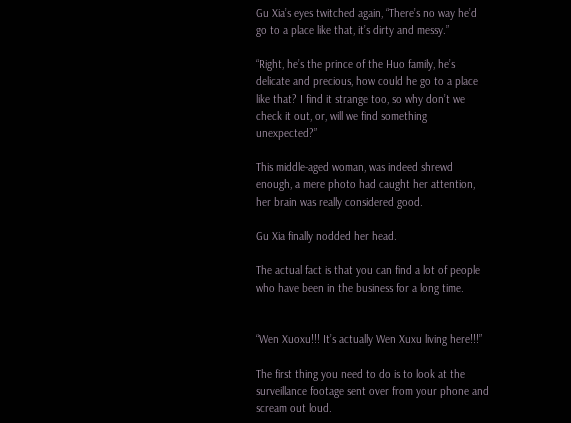Gu Xia’s eyes twitched again, “There’s no way he’d go to a place like that, it’s dirty and messy.”

“Right, he’s the prince of the Huo family, he’s delicate and precious, how could he go to a place like that? I find it strange too, so why don’t we check it out, or, will we find something unexpected?”

This middle-aged woman, was indeed shrewd enough, a mere photo had caught her attention, her brain was really considered good.

Gu Xia finally nodded her head.

The actual fact is that you can find a lot of people who have been in the business for a long time.


“Wen Xuoxu!!! It’s actually Wen Xuxu living here!!!”

The first thing you need to do is to look at the surveillance footage sent over from your phone and scream out loud.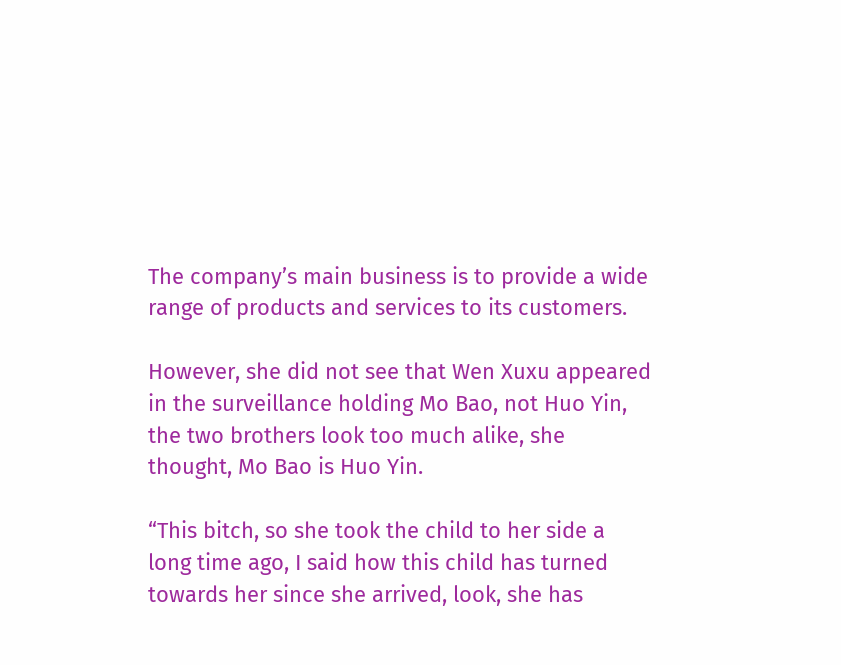The company’s main business is to provide a wide range of products and services to its customers.

However, she did not see that Wen Xuxu appeared in the surveillance holding Mo Bao, not Huo Yin, the two brothers look too much alike, she thought, Mo Bao is Huo Yin.

“This bitch, so she took the child to her side a long time ago, I said how this child has turned towards her since she arrived, look, she has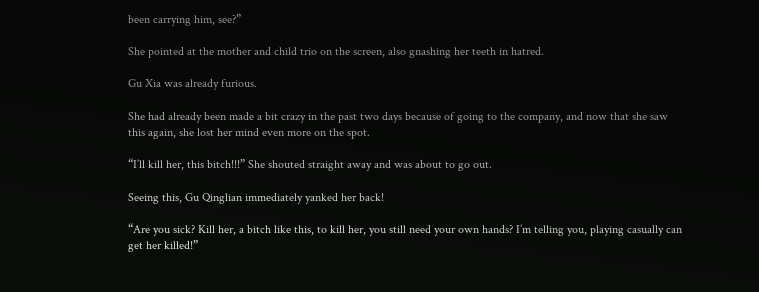been carrying him, see?”

She pointed at the mother and child trio on the screen, also gnashing her teeth in hatred.

Gu Xia was already furious.

She had already been made a bit crazy in the past two days because of going to the company, and now that she saw this again, she lost her mind even more on the spot.

“I’ll kill her, this bitch!!!” She shouted straight away and was about to go out.

Seeing this, Gu Qinglian immediately yanked her back!

“Are you sick? Kill her, a bitch like this, to kill her, you still need your own hands? I’m telling you, playing casually can get her killed!”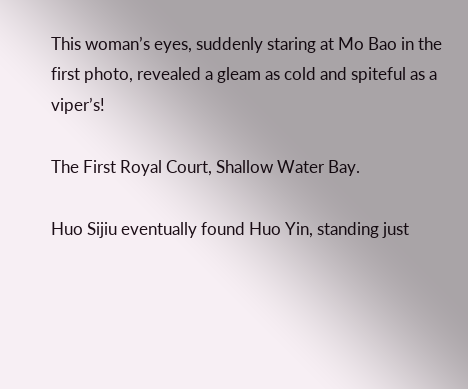This woman’s eyes, suddenly staring at Mo Bao in the first photo, revealed a gleam as cold and spiteful as a viper’s!

The First Royal Court, Shallow Water Bay.

Huo Sijiu eventually found Huo Yin, standing just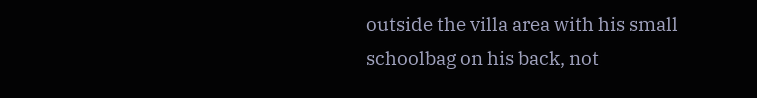outside the villa area with his small schoolbag on his back, not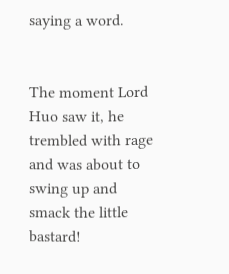saying a word.


The moment Lord Huo saw it, he trembled with rage and was about to swing up and smack the little bastard!